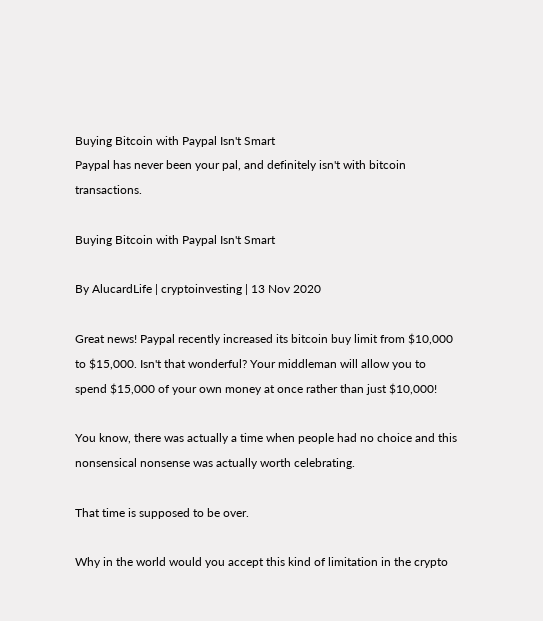Buying Bitcoin with Paypal Isn't Smart
Paypal has never been your pal, and definitely isn't with bitcoin transactions.

Buying Bitcoin with Paypal Isn't Smart

By AlucardLife | cryptoinvesting | 13 Nov 2020

Great news! Paypal recently increased its bitcoin buy limit from $10,000 to $15,000. Isn't that wonderful? Your middleman will allow you to spend $15,000 of your own money at once rather than just $10,000!

You know, there was actually a time when people had no choice and this nonsensical nonsense was actually worth celebrating.

That time is supposed to be over.

Why in the world would you accept this kind of limitation in the crypto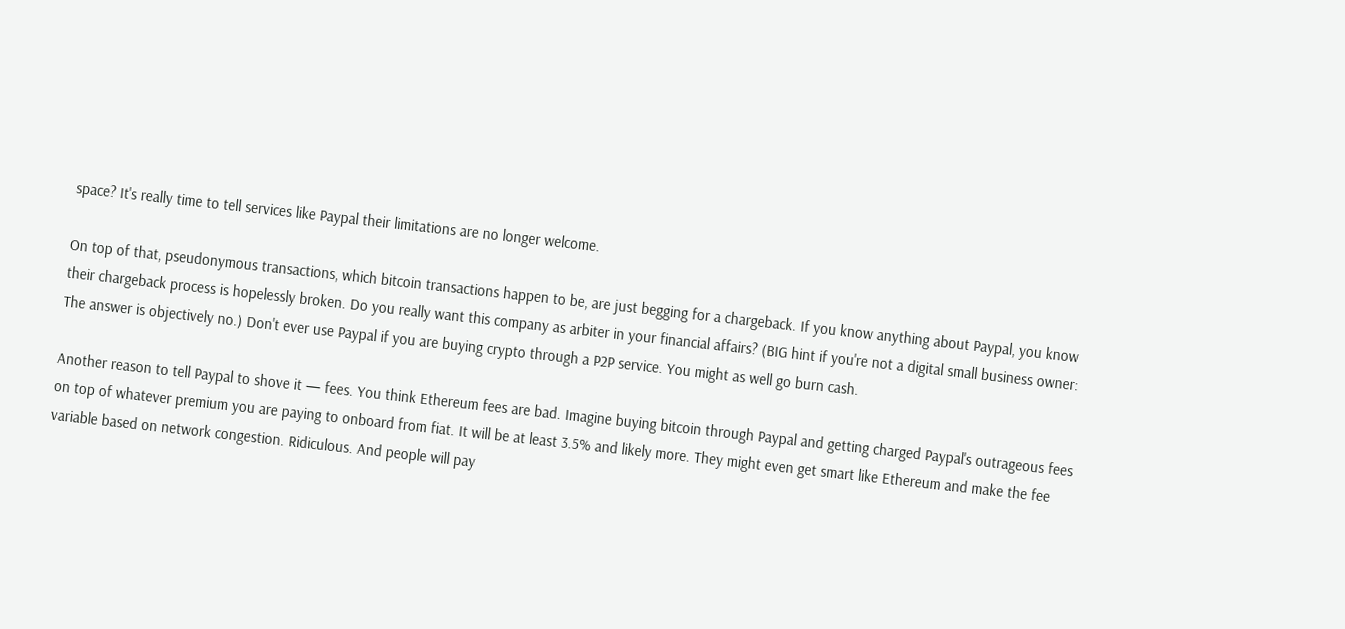space? It's really time to tell services like Paypal their limitations are no longer welcome.

On top of that, pseudonymous transactions, which bitcoin transactions happen to be, are just begging for a chargeback. If you know anything about Paypal, you know their chargeback process is hopelessly broken. Do you really want this company as arbiter in your financial affairs? (BIG hint if you're not a digital small business owner: The answer is objectively no.) Don't ever use Paypal if you are buying crypto through a P2P service. You might as well go burn cash.

Another reason to tell Paypal to shove it — fees. You think Ethereum fees are bad. Imagine buying bitcoin through Paypal and getting charged Paypal's outrageous fees on top of whatever premium you are paying to onboard from fiat. It will be at least 3.5% and likely more. They might even get smart like Ethereum and make the fee variable based on network congestion. Ridiculous. And people will pay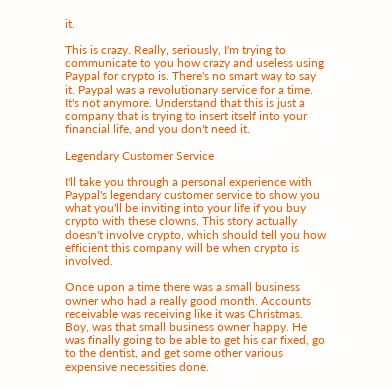it.

This is crazy. Really, seriously, I'm trying to communicate to you how crazy and useless using Paypal for crypto is. There's no smart way to say it. Paypal was a revolutionary service for a time. It's not anymore. Understand that this is just a company that is trying to insert itself into your financial life, and you don't need it.

Legendary Customer Service

I'll take you through a personal experience with Paypal's legendary customer service to show you what you'll be inviting into your life if you buy crypto with these clowns. This story actually doesn't involve crypto, which should tell you how efficient this company will be when crypto is involved.

Once upon a time there was a small business owner who had a really good month. Accounts receivable was receiving like it was Christmas. Boy, was that small business owner happy. He was finally going to be able to get his car fixed, go to the dentist, and get some other various expensive necessities done.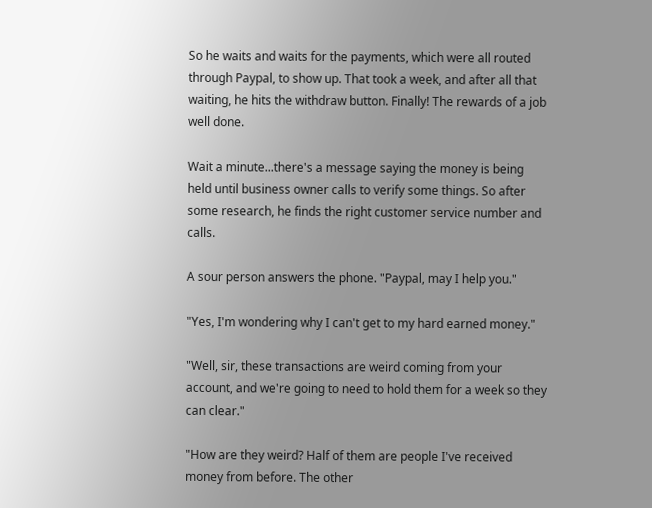So he waits and waits for the payments, which were all routed through Paypal, to show up. That took a week, and after all that waiting, he hits the withdraw button. Finally! The rewards of a job well done.

Wait a minute...there's a message saying the money is being held until business owner calls to verify some things. So after some research, he finds the right customer service number and calls.

A sour person answers the phone. "Paypal, may I help you."

"Yes, I'm wondering why I can't get to my hard earned money."

"Well, sir, these transactions are weird coming from your account, and we're going to need to hold them for a week so they can clear."

"How are they weird? Half of them are people I've received money from before. The other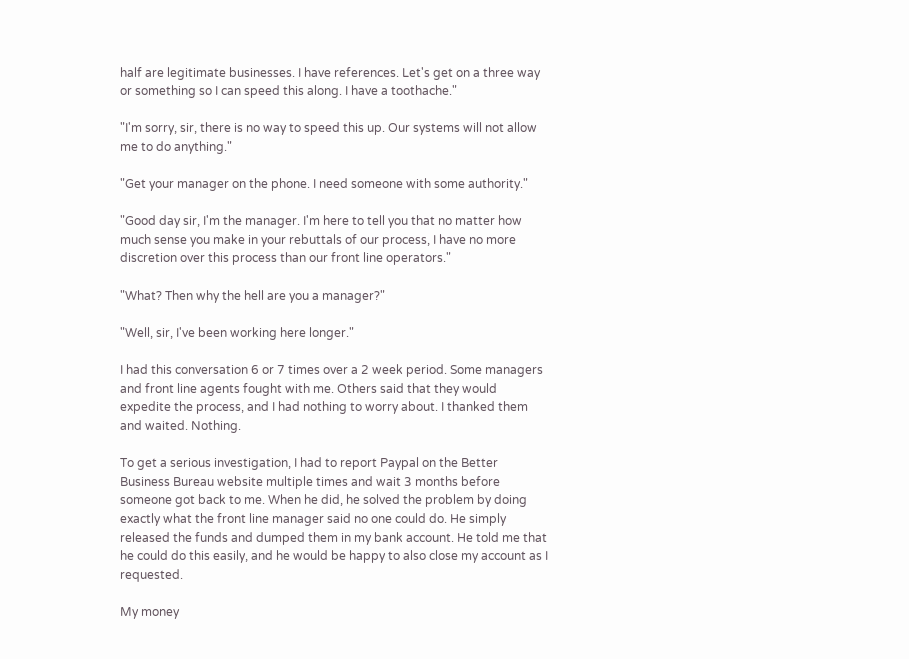half are legitimate businesses. I have references. Let's get on a three way or something so I can speed this along. I have a toothache."

"I'm sorry, sir, there is no way to speed this up. Our systems will not allow me to do anything."

"Get your manager on the phone. I need someone with some authority."

"Good day sir, I'm the manager. I'm here to tell you that no matter how much sense you make in your rebuttals of our process, I have no more discretion over this process than our front line operators."

"What? Then why the hell are you a manager?"

"Well, sir, I've been working here longer."

I had this conversation 6 or 7 times over a 2 week period. Some managers and front line agents fought with me. Others said that they would expedite the process, and I had nothing to worry about. I thanked them and waited. Nothing.

To get a serious investigation, I had to report Paypal on the Better Business Bureau website multiple times and wait 3 months before someone got back to me. When he did, he solved the problem by doing exactly what the front line manager said no one could do. He simply released the funds and dumped them in my bank account. He told me that he could do this easily, and he would be happy to also close my account as I requested.

My money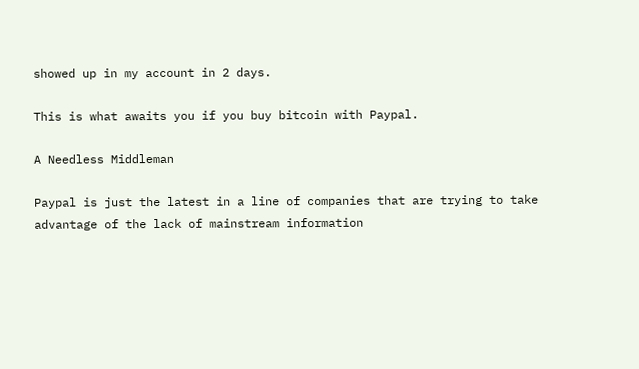showed up in my account in 2 days.

This is what awaits you if you buy bitcoin with Paypal.

A Needless Middleman

Paypal is just the latest in a line of companies that are trying to take advantage of the lack of mainstream information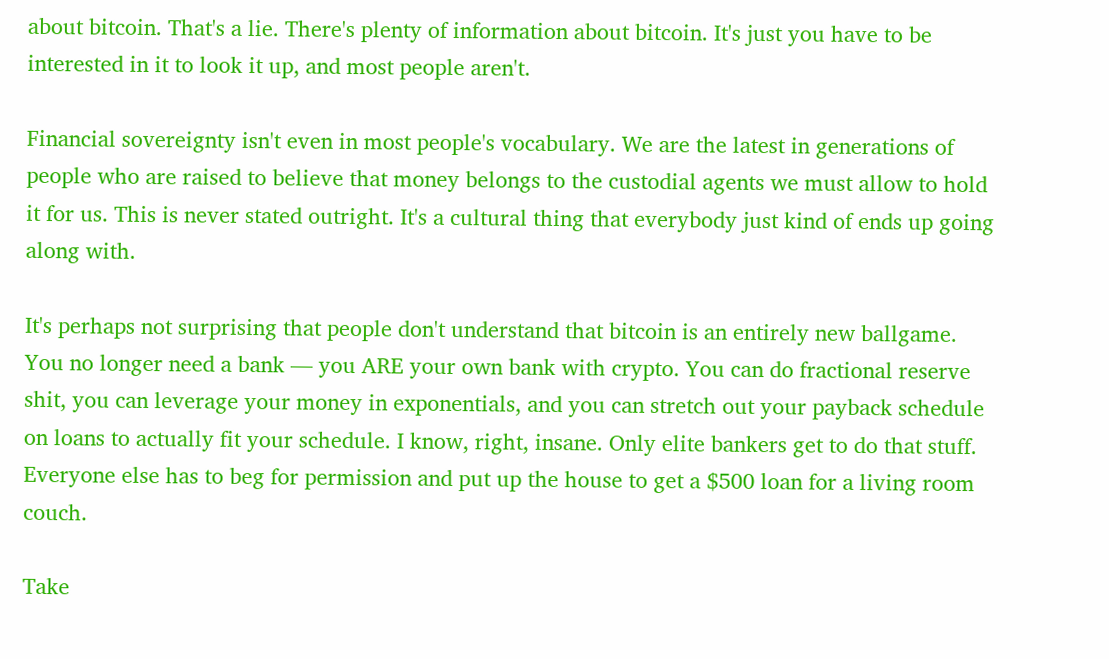about bitcoin. That's a lie. There's plenty of information about bitcoin. It's just you have to be interested in it to look it up, and most people aren't.

Financial sovereignty isn't even in most people's vocabulary. We are the latest in generations of people who are raised to believe that money belongs to the custodial agents we must allow to hold it for us. This is never stated outright. It's a cultural thing that everybody just kind of ends up going along with.

It's perhaps not surprising that people don't understand that bitcoin is an entirely new ballgame. You no longer need a bank — you ARE your own bank with crypto. You can do fractional reserve shit, you can leverage your money in exponentials, and you can stretch out your payback schedule on loans to actually fit your schedule. I know, right, insane. Only elite bankers get to do that stuff. Everyone else has to beg for permission and put up the house to get a $500 loan for a living room couch.

Take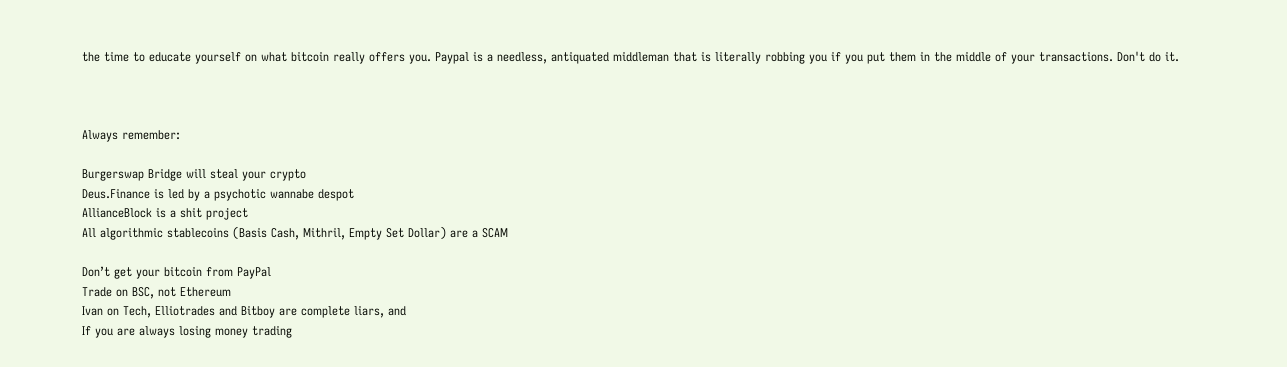the time to educate yourself on what bitcoin really offers you. Paypal is a needless, antiquated middleman that is literally robbing you if you put them in the middle of your transactions. Don't do it.



Always remember:

Burgerswap Bridge will steal your crypto
Deus.Finance is led by a psychotic wannabe despot
AllianceBlock is a shit project
All algorithmic stablecoins (Basis Cash, Mithril, Empty Set Dollar) are a SCAM

Don’t get your bitcoin from PayPal
Trade on BSC, not Ethereum
Ivan on Tech, Elliotrades and Bitboy are complete liars, and
If you are always losing money trading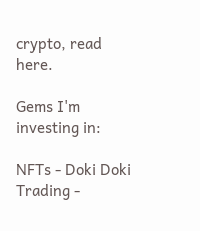crypto, read here.

Gems I'm investing in:

NFTs - Doki Doki
Trading -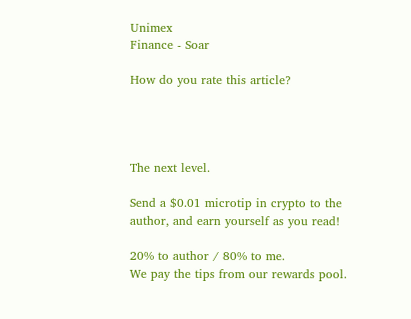Unimex
Finance - Soar

How do you rate this article?




The next level.

Send a $0.01 microtip in crypto to the author, and earn yourself as you read!

20% to author / 80% to me.
We pay the tips from our rewards pool.